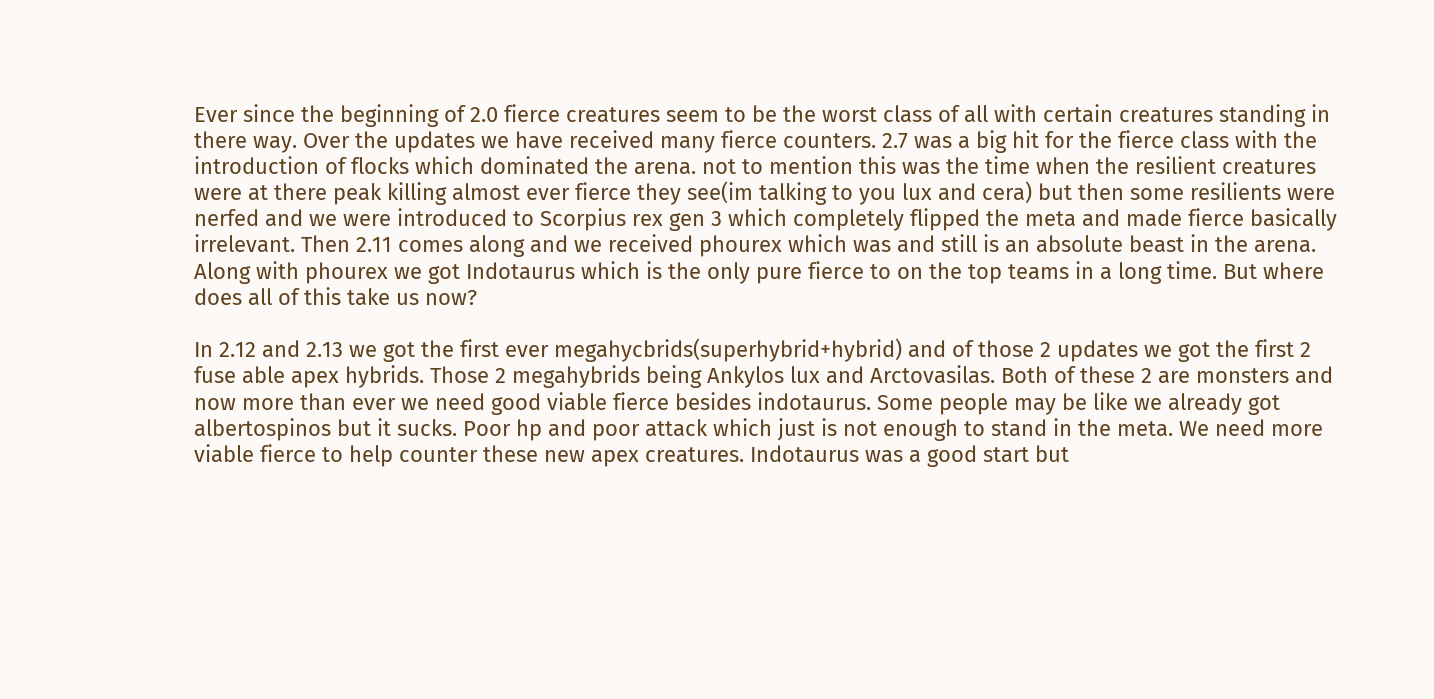Ever since the beginning of 2.0 fierce creatures seem to be the worst class of all with certain creatures standing in there way. Over the updates we have received many fierce counters. 2.7 was a big hit for the fierce class with the introduction of flocks which dominated the arena. not to mention this was the time when the resilient creatures were at there peak killing almost ever fierce they see(im talking to you lux and cera) but then some resilients were nerfed and we were introduced to Scorpius rex gen 3 which completely flipped the meta and made fierce basically irrelevant. Then 2.11 comes along and we received phourex which was and still is an absolute beast in the arena. Along with phourex we got Indotaurus which is the only pure fierce to on the top teams in a long time. But where does all of this take us now?

In 2.12 and 2.13 we got the first ever megahycbrids(superhybrid+hybrid) and of those 2 updates we got the first 2 fuse able apex hybrids. Those 2 megahybrids being Ankylos lux and Arctovasilas. Both of these 2 are monsters and now more than ever we need good viable fierce besides indotaurus. Some people may be like we already got albertospinos but it sucks. Poor hp and poor attack which just is not enough to stand in the meta. We need more viable fierce to help counter these new apex creatures. Indotaurus was a good start but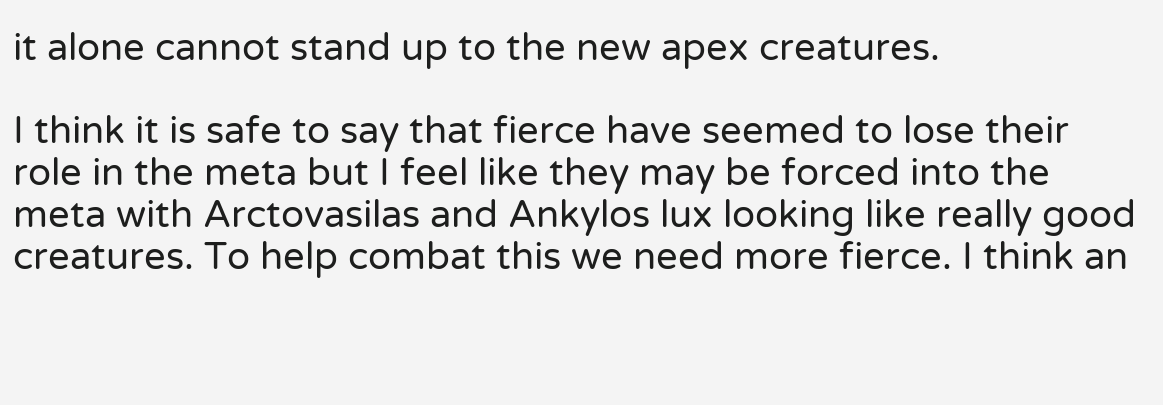it alone cannot stand up to the new apex creatures.

I think it is safe to say that fierce have seemed to lose their role in the meta but I feel like they may be forced into the meta with Arctovasilas and Ankylos lux looking like really good creatures. To help combat this we need more fierce. I think an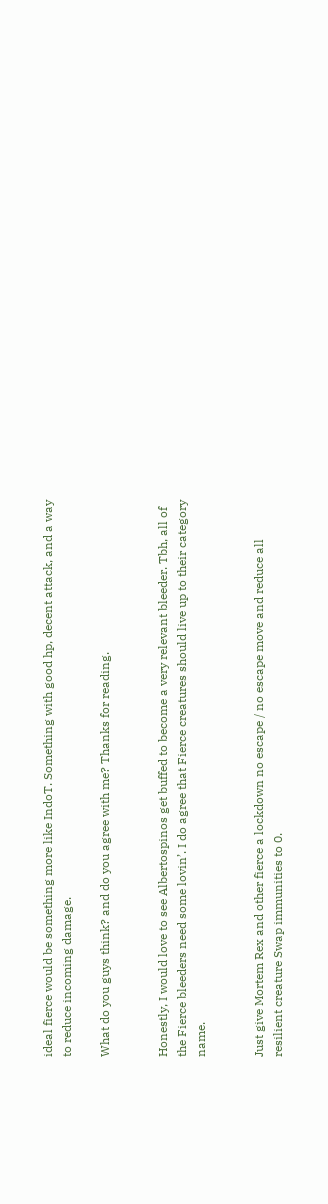ideal fierce would be something more like IndoT. Something with good hp, decent attack, and a way to reduce incoming damage.

What do you guys think? and do you agree with me? Thanks for reading.


Honestly, I would love to see Albertospinos get buffed to become a very relevant bleeder. Tbh, all of the Fierce bleeders need some lovin’. I do agree that Fierce creatures should live up to their category name.


Just give Mortem Rex and other fierce a lockdown no escape / no escape move and reduce all resilient creature Swap immunities to 0.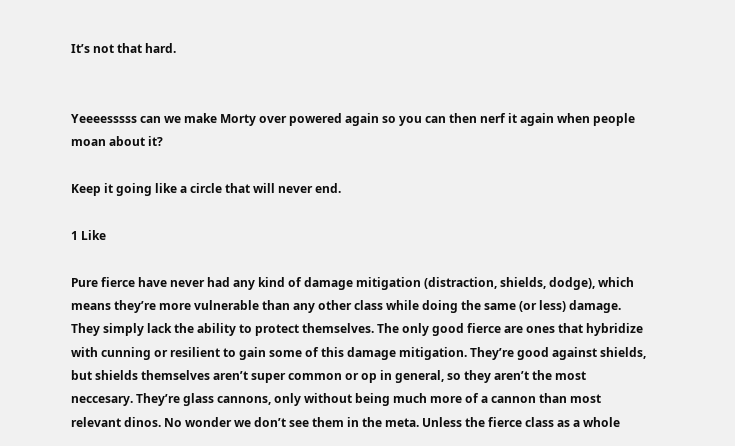It’s not that hard.


Yeeeesssss can we make Morty over powered again so you can then nerf it again when people moan about it?

Keep it going like a circle that will never end.

1 Like

Pure fierce have never had any kind of damage mitigation (distraction, shields, dodge), which means they’re more vulnerable than any other class while doing the same (or less) damage. They simply lack the ability to protect themselves. The only good fierce are ones that hybridize with cunning or resilient to gain some of this damage mitigation. They’re good against shields, but shields themselves aren’t super common or op in general, so they aren’t the most neccesary. They’re glass cannons, only without being much more of a cannon than most relevant dinos. No wonder we don’t see them in the meta. Unless the fierce class as a whole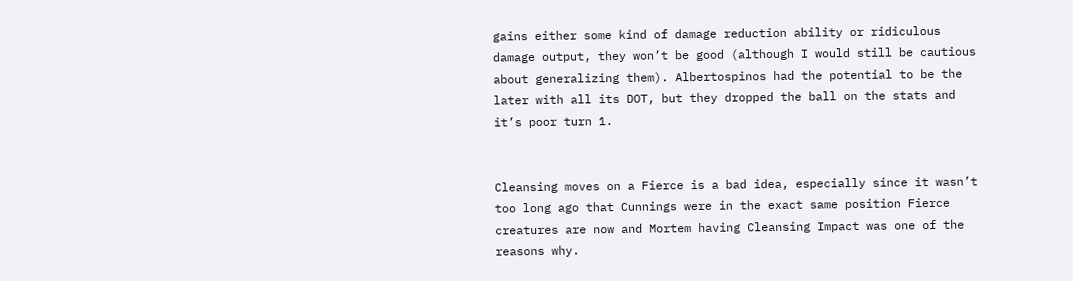gains either some kind of damage reduction ability or ridiculous damage output, they won’t be good (although I would still be cautious about generalizing them). Albertospinos had the potential to be the later with all its DOT, but they dropped the ball on the stats and it’s poor turn 1.


Cleansing moves on a Fierce is a bad idea, especially since it wasn’t too long ago that Cunnings were in the exact same position Fierce creatures are now and Mortem having Cleansing Impact was one of the reasons why.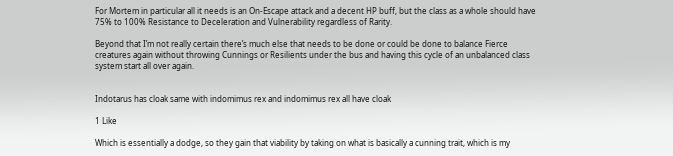For Mortem in particular all it needs is an On-Escape attack and a decent HP buff, but the class as a whole should have 75% to 100% Resistance to Deceleration and Vulnerability regardless of Rarity.

Beyond that I’m not really certain there’s much else that needs to be done or could be done to balance Fierce creatures again without throwing Cunnings or Resilients under the bus and having this cycle of an unbalanced class system start all over again.


Indotarus has cloak same with indomimus rex and indomimus rex all have cloak

1 Like

Which is essentially a dodge, so they gain that viability by taking on what is basically a cunning trait, which is my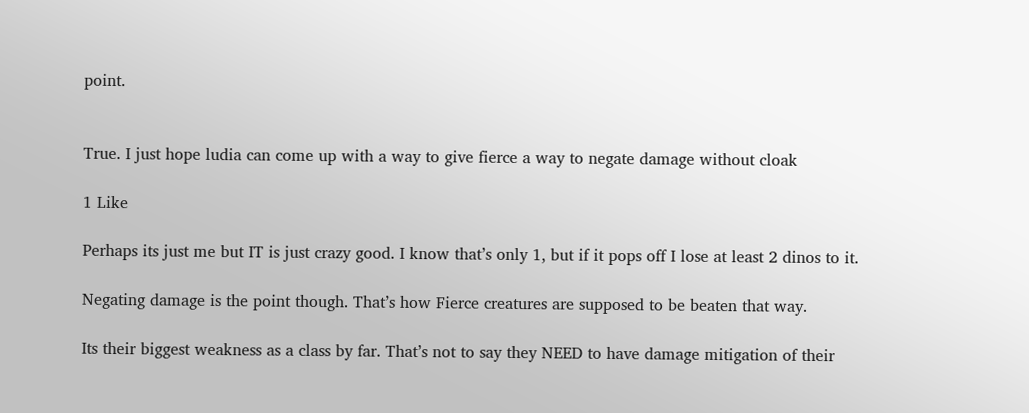point.


True. I just hope ludia can come up with a way to give fierce a way to negate damage without cloak

1 Like

Perhaps its just me but IT is just crazy good. I know that’s only 1, but if it pops off I lose at least 2 dinos to it.

Negating damage is the point though. That’s how Fierce creatures are supposed to be beaten that way.

Its their biggest weakness as a class by far. That’s not to say they NEED to have damage mitigation of their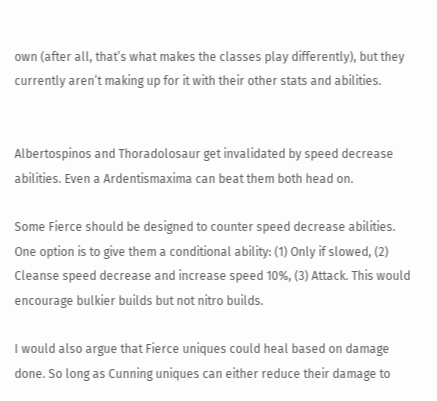own (after all, that’s what makes the classes play differently), but they currently aren’t making up for it with their other stats and abilities.


Albertospinos and Thoradolosaur get invalidated by speed decrease abilities. Even a Ardentismaxima can beat them both head on.

Some Fierce should be designed to counter speed decrease abilities. One option is to give them a conditional ability: (1) Only if slowed, (2) Cleanse speed decrease and increase speed 10%, (3) Attack. This would encourage bulkier builds but not nitro builds.

I would also argue that Fierce uniques could heal based on damage done. So long as Cunning uniques can either reduce their damage to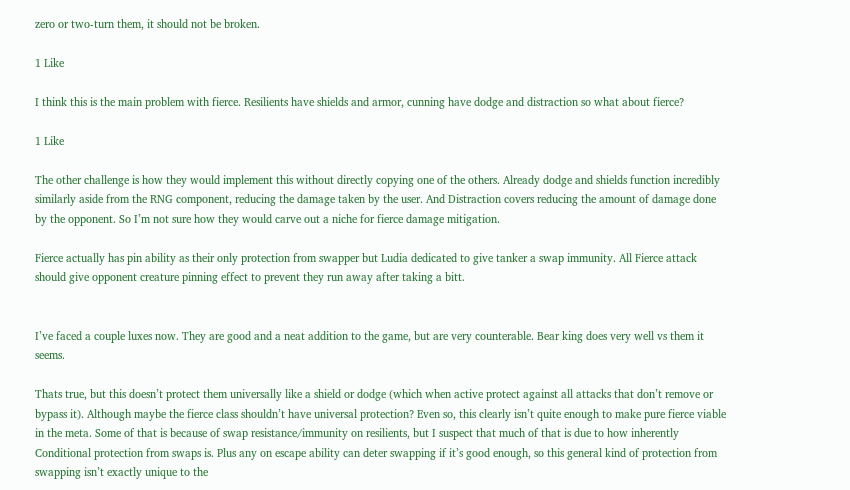zero or two-turn them, it should not be broken.

1 Like

I think this is the main problem with fierce. Resilients have shields and armor, cunning have dodge and distraction so what about fierce?

1 Like

The other challenge is how they would implement this without directly copying one of the others. Already dodge and shields function incredibly similarly aside from the RNG component, reducing the damage taken by the user. And Distraction covers reducing the amount of damage done by the opponent. So I’m not sure how they would carve out a niche for fierce damage mitigation.

Fierce actually has pin ability as their only protection from swapper but Ludia dedicated to give tanker a swap immunity. All Fierce attack should give opponent creature pinning effect to prevent they run away after taking a bitt.


I’ve faced a couple luxes now. They are good and a neat addition to the game, but are very counterable. Bear king does very well vs them it seems.

Thats true, but this doesn’t protect them universally like a shield or dodge (which when active protect against all attacks that don’t remove or bypass it). Although maybe the fierce class shouldn’t have universal protection? Even so, this clearly isn’t quite enough to make pure fierce viable in the meta. Some of that is because of swap resistance/immunity on resilients, but I suspect that much of that is due to how inherently Conditional protection from swaps is. Plus any on escape ability can deter swapping if it’s good enough, so this general kind of protection from swapping isn’t exactly unique to the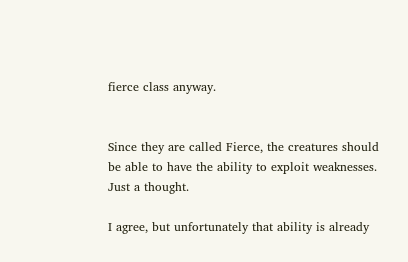fierce class anyway.


Since they are called Fierce, the creatures should be able to have the ability to exploit weaknesses. Just a thought.

I agree, but unfortunately that ability is already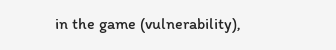in the game (vulnerability),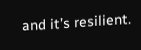and it’s resilient.